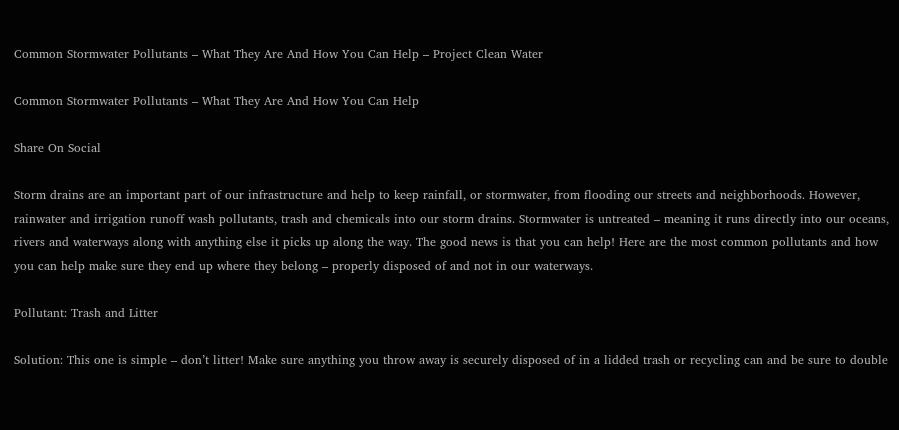Common Stormwater Pollutants – What They Are And How You Can Help – Project Clean Water

Common Stormwater Pollutants – What They Are And How You Can Help

Share On Social

Storm drains are an important part of our infrastructure and help to keep rainfall, or stormwater, from flooding our streets and neighborhoods. However, rainwater and irrigation runoff wash pollutants, trash and chemicals into our storm drains. Stormwater is untreated – meaning it runs directly into our oceans, rivers and waterways along with anything else it picks up along the way. The good news is that you can help! Here are the most common pollutants and how you can help make sure they end up where they belong – properly disposed of and not in our waterways.

Pollutant: Trash and Litter

Solution: This one is simple – don’t litter! Make sure anything you throw away is securely disposed of in a lidded trash or recycling can and be sure to double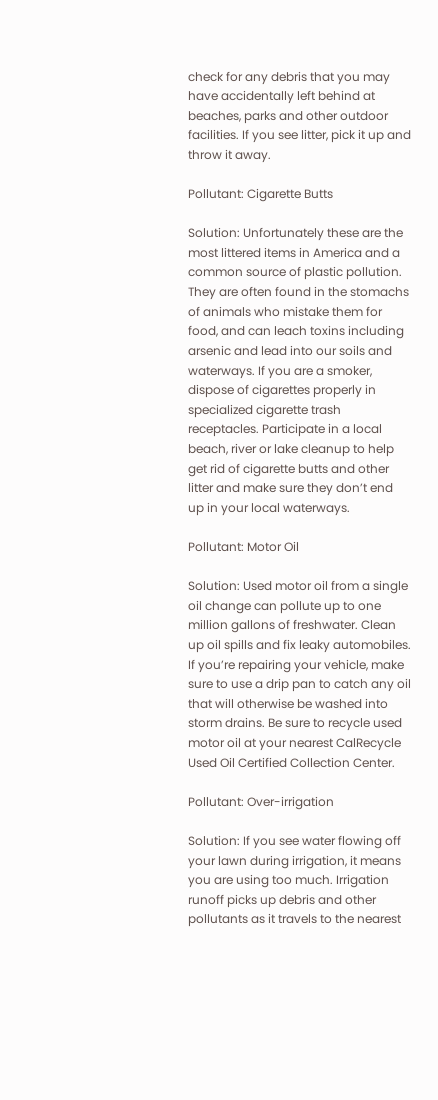check for any debris that you may have accidentally left behind at beaches, parks and other outdoor facilities. If you see litter, pick it up and throw it away.

Pollutant: Cigarette Butts

Solution: Unfortunately these are the most littered items in America and a common source of plastic pollution. They are often found in the stomachs of animals who mistake them for food, and can leach toxins including arsenic and lead into our soils and waterways. If you are a smoker, dispose of cigarettes properly in specialized cigarette trash receptacles. Participate in a local beach, river or lake cleanup to help get rid of cigarette butts and other litter and make sure they don’t end up in your local waterways.

Pollutant: Motor Oil

Solution: Used motor oil from a single oil change can pollute up to one million gallons of freshwater. Clean up oil spills and fix leaky automobiles. If you’re repairing your vehicle, make sure to use a drip pan to catch any oil that will otherwise be washed into storm drains. Be sure to recycle used motor oil at your nearest CalRecycle Used Oil Certified Collection Center.

Pollutant: Over-irrigation

Solution: If you see water flowing off your lawn during irrigation, it means you are using too much. Irrigation runoff picks up debris and other pollutants as it travels to the nearest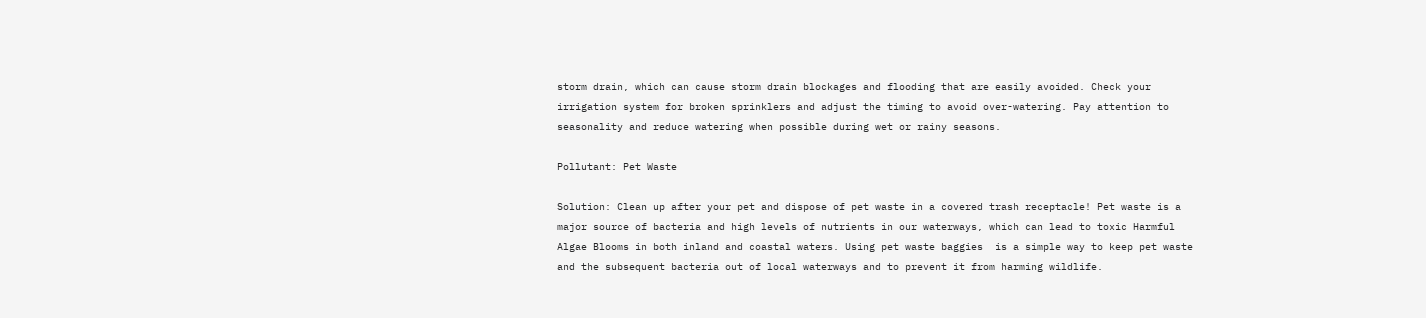storm drain, which can cause storm drain blockages and flooding that are easily avoided. Check your irrigation system for broken sprinklers and adjust the timing to avoid over-watering. Pay attention to seasonality and reduce watering when possible during wet or rainy seasons.

Pollutant: Pet Waste

Solution: Clean up after your pet and dispose of pet waste in a covered trash receptacle! Pet waste is a major source of bacteria and high levels of nutrients in our waterways, which can lead to toxic Harmful Algae Blooms in both inland and coastal waters. Using pet waste baggies  is a simple way to keep pet waste and the subsequent bacteria out of local waterways and to prevent it from harming wildlife.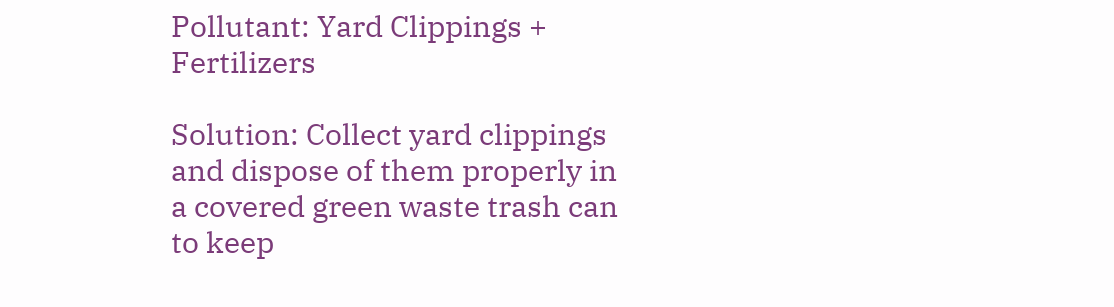Pollutant: Yard Clippings + Fertilizers

Solution: Collect yard clippings and dispose of them properly in a covered green waste trash can to keep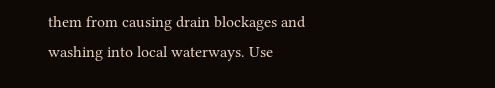them from causing drain blockages and washing into local waterways. Use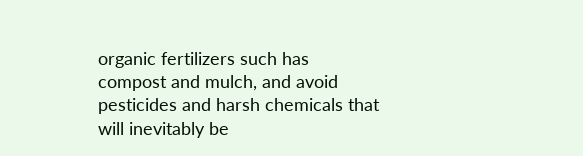organic fertilizers such has compost and mulch, and avoid pesticides and harsh chemicals that will inevitably be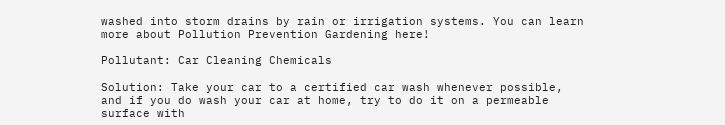washed into storm drains by rain or irrigation systems. You can learn more about Pollution Prevention Gardening here!

Pollutant: Car Cleaning Chemicals

Solution: Take your car to a certified car wash whenever possible, and if you do wash your car at home, try to do it on a permeable surface with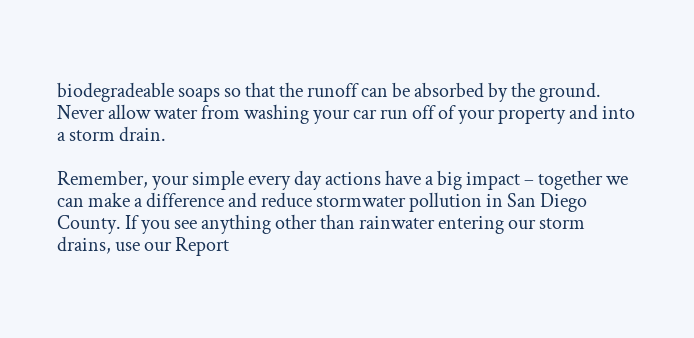biodegradeable soaps so that the runoff can be absorbed by the ground. Never allow water from washing your car run off of your property and into a storm drain.

Remember, your simple every day actions have a big impact – together we can make a difference and reduce stormwater pollution in San Diego County. If you see anything other than rainwater entering our storm drains, use our Report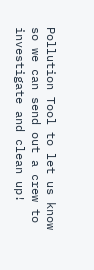Pollution Tool to let us know so we can send out a crew to investigate and clean up!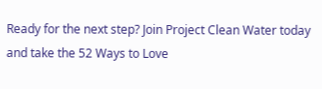Ready for the next step? Join Project Clean Water today and take the 52 Ways to Love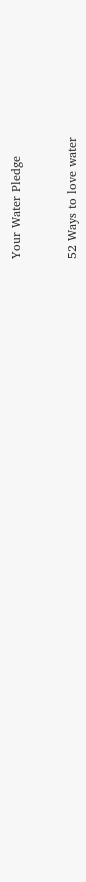Your Water Pledge


52 Ways to love water